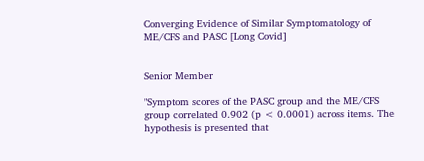Converging Evidence of Similar Symptomatology of ME/CFS and PASC [Long Covid]


Senior Member

"Symptom scores of the PASC group and the ME/CFS group correlated 0.902 (p < 0.0001) across items. The hypothesis is presented that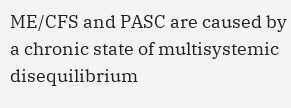ME/CFS and PASC are caused by a chronic state of multisystemic disequilibrium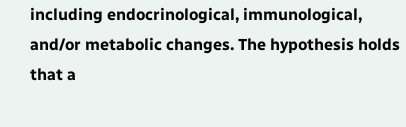including endocrinological, immunological, and/or metabolic changes. The hypothesis holds that a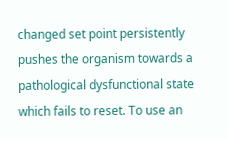changed set point persistently pushes the organism towards a pathological dysfunctional state which fails to reset. To use an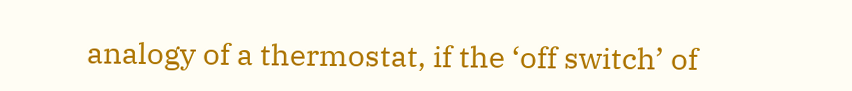analogy of a thermostat, if the ‘off switch’ of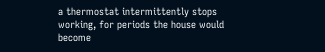a thermostat intermittently stops working, for periods the house would become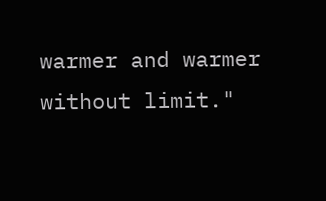warmer and warmer without limit."